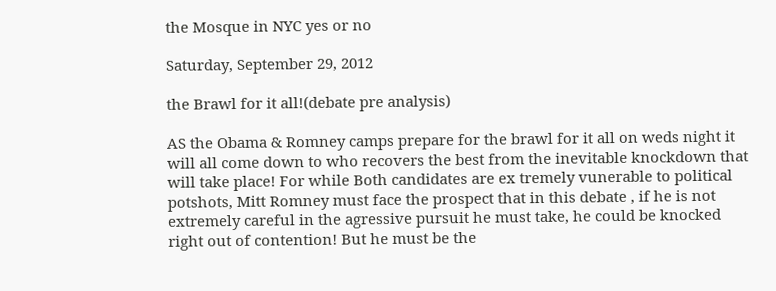the Mosque in NYC yes or no

Saturday, September 29, 2012

the Brawl for it all!(debate pre analysis)

AS the Obama & Romney camps prepare for the brawl for it all on weds night it will all come down to who recovers the best from the inevitable knockdown that will take place! For while Both candidates are ex tremely vunerable to political potshots, Mitt Romney must face the prospect that in this debate , if he is not extremely careful in the agressive pursuit he must take, he could be knocked right out of contention! But he must be the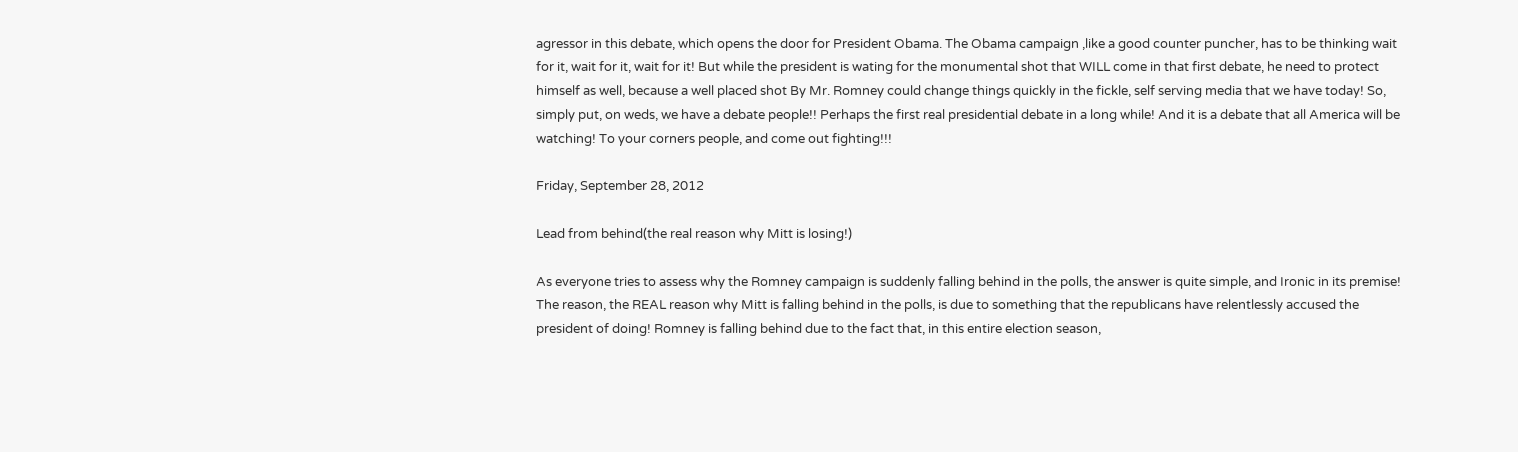agressor in this debate, which opens the door for President Obama. The Obama campaign ,like a good counter puncher, has to be thinking wait for it, wait for it, wait for it! But while the president is wating for the monumental shot that WILL come in that first debate, he need to protect himself as well, because a well placed shot By Mr. Romney could change things quickly in the fickle, self serving media that we have today! So, simply put, on weds, we have a debate people!! Perhaps the first real presidential debate in a long while! And it is a debate that all America will be watching! To your corners people, and come out fighting!!!

Friday, September 28, 2012

Lead from behind(the real reason why Mitt is losing!)

As everyone tries to assess why the Romney campaign is suddenly falling behind in the polls, the answer is quite simple, and Ironic in its premise! The reason, the REAL reason why Mitt is falling behind in the polls, is due to something that the republicans have relentlessly accused the president of doing! Romney is falling behind due to the fact that, in this entire election season,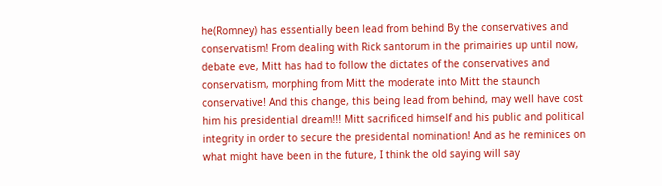he(Romney) has essentially been lead from behind By the conservatives and conservatism! From dealing with Rick santorum in the primairies up until now, debate eve, Mitt has had to follow the dictates of the conservatives and conservatism, morphing from Mitt the moderate into Mitt the staunch conservative! And this change, this being lead from behind, may well have cost him his presidential dream!!! Mitt sacrificed himself and his public and political integrity in order to secure the presidental nomination! And as he reminices on what might have been in the future, I think the old saying will say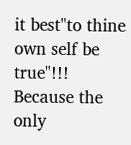it best"to thine own self be true"!!!
Because the only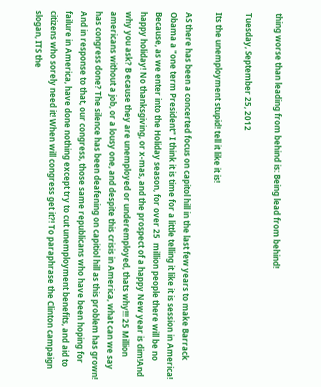thing worse than leading from behind is: Being lead from behind!

Tuesday, September 25, 2012

Its the unemployment stupid! tell it like it is!

AS there has been a concerted focus on capitol hill in the last few years to make Barrack Obama a "one term President" I think it is time for a little telling it like it is session in America! Because, as we enter into the Holiday season, for over 25  million people there will be no happy holiday! No thanksgiving, or x-mas, and the prospect of a happy New year is dim!And why you ask? B ecause they are unemployed or underemployed, thats why!!! 25 Million americans without a job, or a lousy one, and despite this crisis in America, what can we say has congress done? The silence has been deafening on capitiol hill as this problem has grown! And in response to that, our congress, those same republicans who have been hoping for failure in America, have done nothing except try to cut unemployment benefits, and aid to citizens who sorely need it! When will congress get it?! To paraphrase the Clinton campaign slogan, ITS the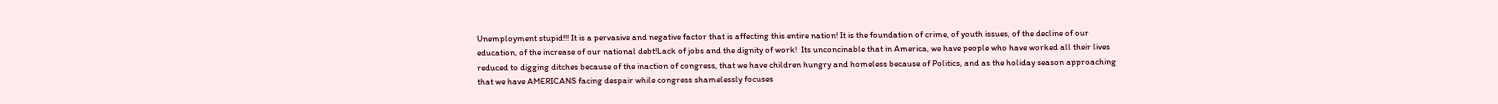Unemployment stupid!!! It is a pervasive and negative factor that is affecting this entire nation! It is the foundation of crime, of youth issues, of the decline of our education, of the increase of our national debt!Lack of jobs and the dignity of work!  Its unconcinable that in America, we have people who have worked all their lives reduced to digging ditches because of the inaction of congress, that we have children hungry and homeless because of Politics, and as the holiday season approaching that we have AMERICANS facing despair while congress shamelessly focuses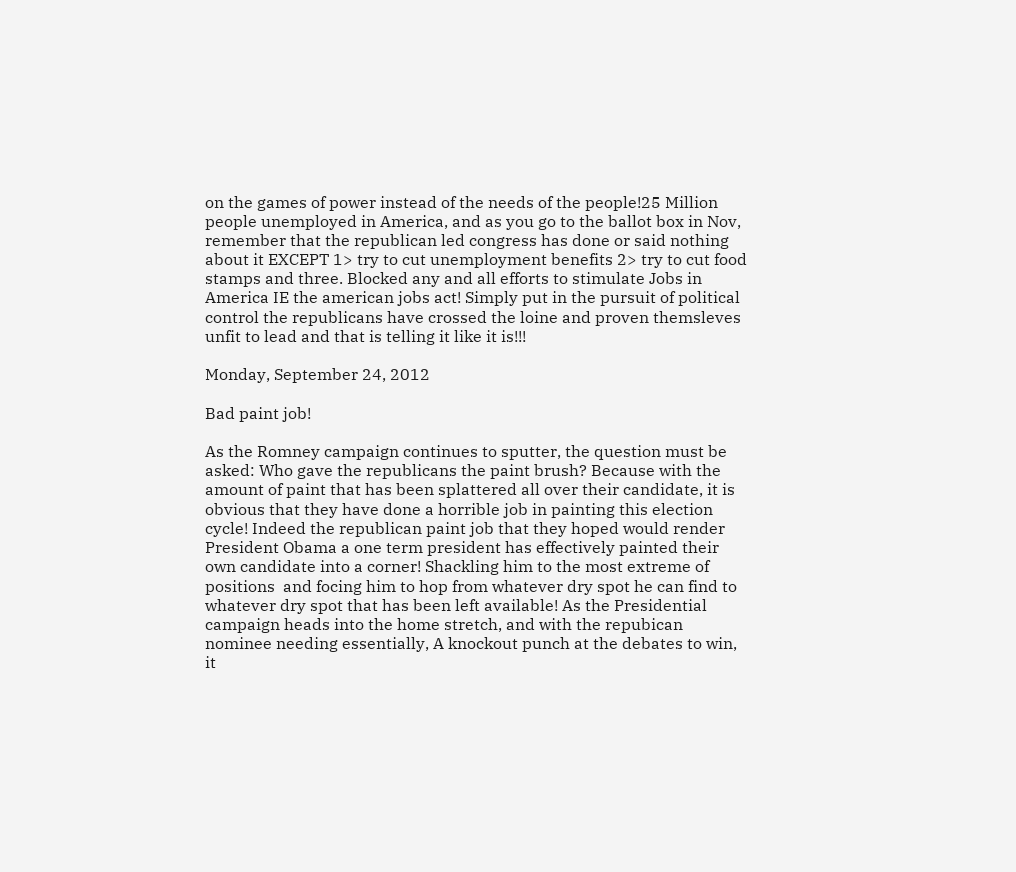on the games of power instead of the needs of the people!25 Million people unemployed in America, and as you go to the ballot box in Nov, remember that the republican led congress has done or said nothing about it EXCEPT 1> try to cut unemployment benefits 2> try to cut food stamps and three. Blocked any and all efforts to stimulate Jobs in America IE the american jobs act! Simply put in the pursuit of political control the republicans have crossed the loine and proven themsleves unfit to lead and that is telling it like it is!!!

Monday, September 24, 2012

Bad paint job!

As the Romney campaign continues to sputter, the question must be asked: Who gave the republicans the paint brush? Because with the amount of paint that has been splattered all over their candidate, it is obvious that they have done a horrible job in painting this election cycle! Indeed the republican paint job that they hoped would render President Obama a one term president has effectively painted their own candidate into a corner! Shackling him to the most extreme of positions  and focing him to hop from whatever dry spot he can find to whatever dry spot that has been left available! As the Presidential campaign heads into the home stretch, and with the repubican nominee needing essentially, A knockout punch at the debates to win, it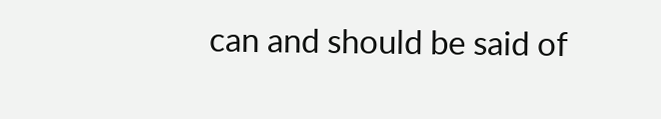can and should be said of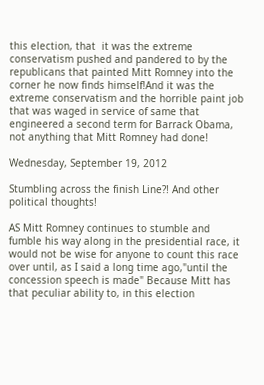this election, that  it was the extreme conservatism pushed and pandered to by the republicans that painted Mitt Romney into the corner he now finds himself!And it was the extreme conservatism and the horrible paint job that was waged in service of same that engineered a second term for Barrack Obama, not anything that Mitt Romney had done!

Wednesday, September 19, 2012

Stumbling across the finish Line?! And other political thoughts!

AS Mitt Romney continues to stumble and fumble his way along in the presidential race, it would not be wise for anyone to count this race over until, as I said a long time ago,"until the concession speech is made" Because Mitt has that peculiar ability to, in this election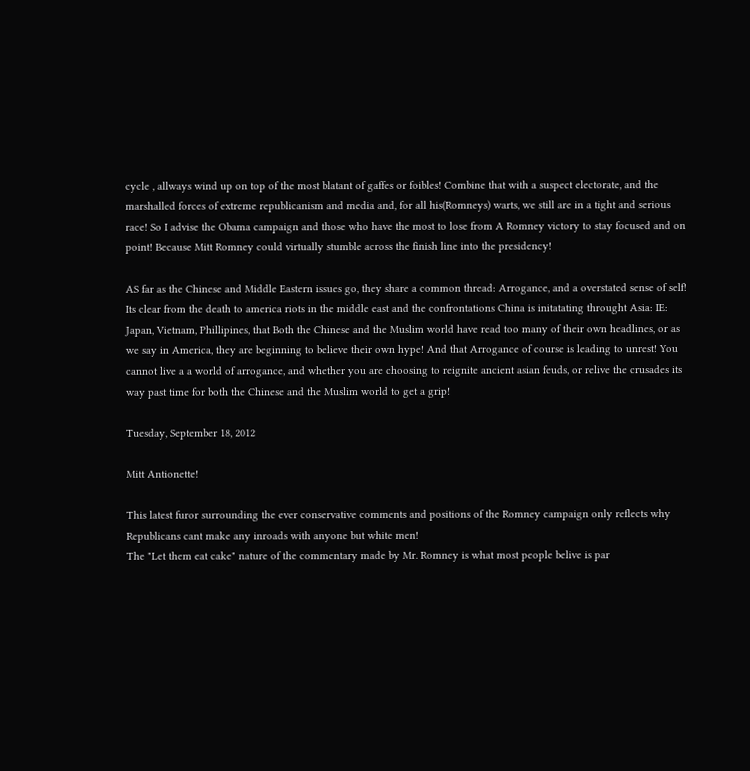cycle , allways wind up on top of the most blatant of gaffes or foibles! Combine that with a suspect electorate, and the marshalled forces of extreme republicanism and media and, for all his(Romneys) warts, we still are in a tight and serious race! So I advise the Obama campaign and those who have the most to lose from A Romney victory to stay focused and on point! Because Mitt Romney could virtually stumble across the finish line into the presidency!

AS far as the Chinese and Middle Eastern issues go, they share a common thread: Arrogance, and a overstated sense of self! Its clear from the death to america riots in the middle east and the confrontations China is initatating throught Asia: IE: Japan, Vietnam, Phillipines, that Both the Chinese and the Muslim world have read too many of their own headlines, or as we say in America, they are beginning to believe their own hype! And that Arrogance of course is leading to unrest! You cannot live a a world of arrogance, and whether you are choosing to reignite ancient asian feuds, or relive the crusades its way past time for both the Chinese and the Muslim world to get a grip!

Tuesday, September 18, 2012

Mitt Antionette!

This latest furor surrounding the ever conservative comments and positions of the Romney campaign only reflects why Republicans cant make any inroads with anyone but white men!
The "Let them eat cake" nature of the commentary made by Mr. Romney is what most people belive is par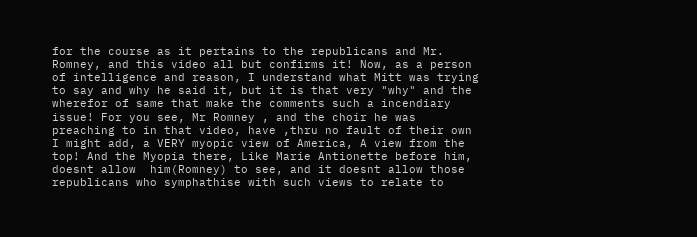for the course as it pertains to the republicans and Mr. Romney, and this video all but confirms it! Now, as a person of intelligence and reason, I understand what Mitt was trying to say and why he said it, but it is that very "why" and the wherefor of same that make the comments such a incendiary issue! For you see, Mr Romney , and the choir he was preaching to in that video, have ,thru no fault of their own I might add, a VERY myopic view of America, A view from the top! And the Myopia there, Like Marie Antionette before him, doesnt allow  him(Romney) to see, and it doesnt allow those republicans who symphathise with such views to relate to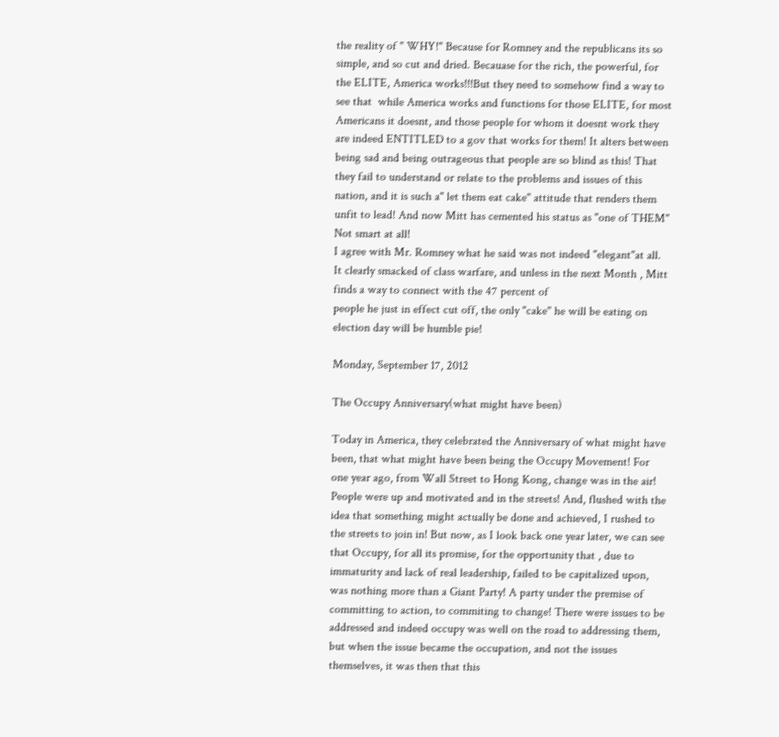the reality of " WHY!" Because for Romney and the republicans its so simple, and so cut and dried. Becauase for the rich, the powerful, for the ELITE, America works!!!But they need to somehow find a way to see that  while America works and functions for those ELITE, for most Americans it doesnt, and those people for whom it doesnt work they are indeed ENTITLED to a gov that works for them! It alters between being sad and being outrageous that people are so blind as this! That they fail to understand or relate to the problems and issues of this nation, and it is such a" let them eat cake" attitude that renders them unfit to lead! And now Mitt has cemented his status as "one of THEM" Not smart at all!
I agree with Mr. Romney what he said was not indeed "elegant"at all. It clearly smacked of class warfare, and unless in the next Month , Mitt finds a way to connect with the 47 percent of
people he just in effect cut off, the only "cake" he will be eating on election day will be humble pie!

Monday, September 17, 2012

The Occupy Anniversary(what might have been)

Today in America, they celebrated the Anniversary of what might have been, that what might have been being the Occupy Movement! For one year ago, from Wall Street to Hong Kong, change was in the air! People were up and motivated and in the streets! And, flushed with the idea that something might actually be done and achieved, I rushed to the streets to join in! But now, as I look back one year later, we can see that Occupy, for all its promise, for the opportunity that , due to immaturity and lack of real leadership, failed to be capitalized upon, was nothing more than a Giant Party! A party under the premise of committing to action, to commiting to change! There were issues to be addressed and indeed occupy was well on the road to addressing them, but when the issue became the occupation, and not the issues themselves, it was then that this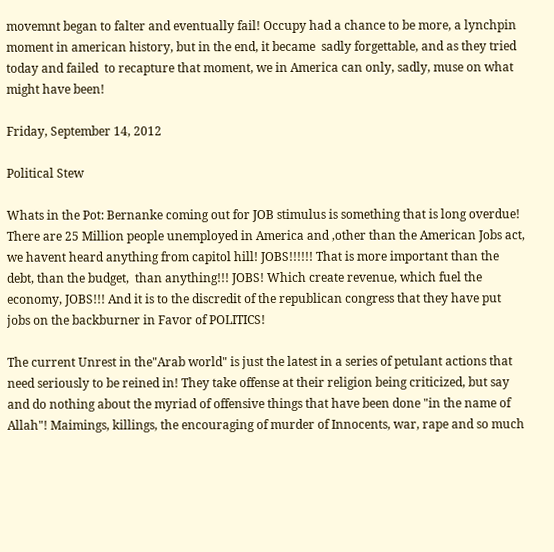movemnt began to falter and eventually fail! Occupy had a chance to be more, a lynchpin moment in american history, but in the end, it became  sadly forgettable, and as they tried  today and failed  to recapture that moment, we in America can only, sadly, muse on what might have been!

Friday, September 14, 2012

Political Stew

Whats in the Pot: Bernanke coming out for JOB stimulus is something that is long overdue! There are 25 Million people unemployed in America and ,other than the American Jobs act, we havent heard anything from capitol hill! JOBS!!!!!! That is more important than the debt, than the budget,  than anything!!! JOBS! Which create revenue, which fuel the economy, JOBS!!! And it is to the discredit of the republican congress that they have put jobs on the backburner in Favor of POLITICS!

The current Unrest in the"Arab world" is just the latest in a series of petulant actions that need seriously to be reined in! They take offense at their religion being criticized, but say and do nothing about the myriad of offensive things that have been done "in the name of Allah"! Maimings, killings, the encouraging of murder of Innocents, war, rape and so much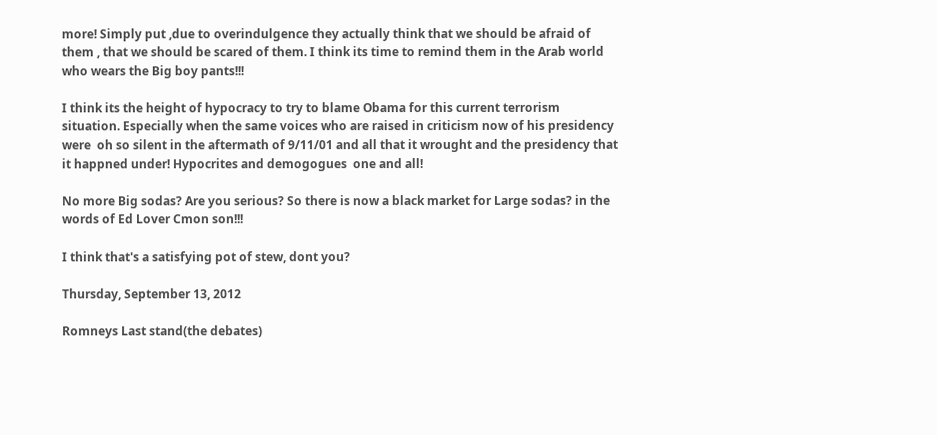more! Simply put ,due to overindulgence they actually think that we should be afraid of them , that we should be scared of them. I think its time to remind them in the Arab world who wears the Big boy pants!!!

I think its the height of hypocracy to try to blame Obama for this current terrorism situation. Especially when the same voices who are raised in criticism now of his presidency  were  oh so silent in the aftermath of 9/11/01 and all that it wrought and the presidency that it happned under! Hypocrites and demogogues  one and all!

No more Big sodas? Are you serious? So there is now a black market for Large sodas? in the words of Ed Lover Cmon son!!!

I think that's a satisfying pot of stew, dont you?

Thursday, September 13, 2012

Romneys Last stand(the debates)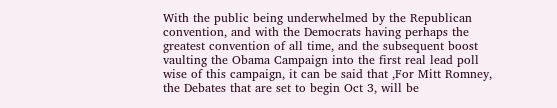With the public being underwhelmed by the Republican convention, and with the Democrats having perhaps the greatest convention of all time, and the subsequent boost vaulting the Obama Campaign into the first real lead poll wise of this campaign, it can be said that ,For Mitt Romney, the Debates that are set to begin Oct 3, will be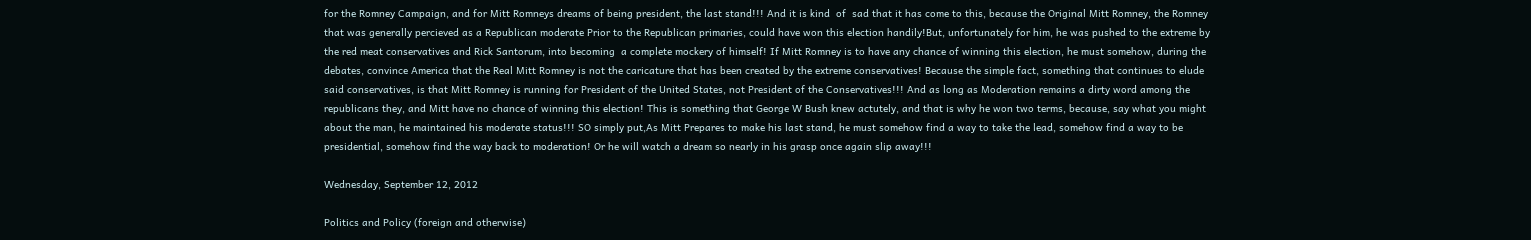for the Romney Campaign, and for Mitt Romneys dreams of being president, the last stand!!! And it is kind  of  sad that it has come to this, because the Original Mitt Romney, the Romney that was generally percieved as a Republican moderate Prior to the Republican primaries, could have won this election handily!But, unfortunately for him, he was pushed to the extreme by the red meat conservatives and Rick Santorum, into becoming  a complete mockery of himself! If Mitt Romney is to have any chance of winning this election, he must somehow, during the debates, convince America that the Real Mitt Romney is not the caricature that has been created by the extreme conservatives! Because the simple fact, something that continues to elude said conservatives, is that Mitt Romney is running for President of the United States, not President of the Conservatives!!! And as long as Moderation remains a dirty word among the republicans they, and Mitt have no chance of winning this election! This is something that George W Bush knew actutely, and that is why he won two terms, because, say what you might about the man, he maintained his moderate status!!! SO simply put,As Mitt Prepares to make his last stand, he must somehow find a way to take the lead, somehow find a way to be presidential, somehow find the way back to moderation! Or he will watch a dream so nearly in his grasp once again slip away!!!

Wednesday, September 12, 2012

Politics and Policy (foreign and otherwise)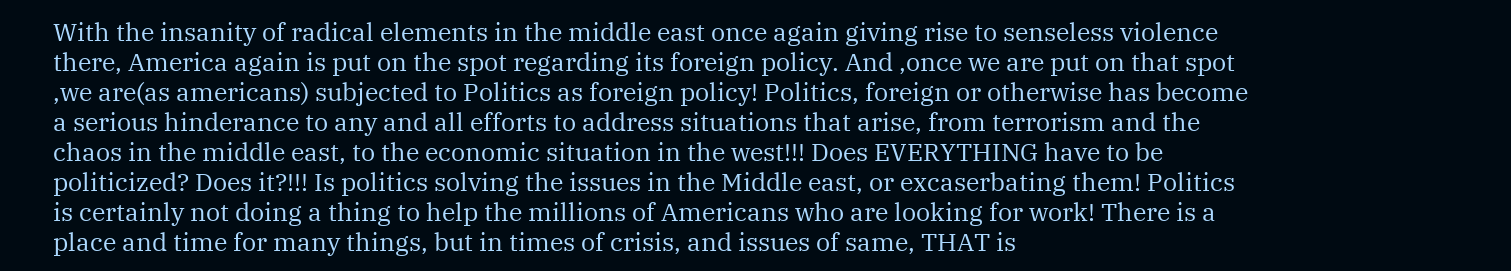With the insanity of radical elements in the middle east once again giving rise to senseless violence there, America again is put on the spot regarding its foreign policy. And ,once we are put on that spot ,we are(as americans) subjected to Politics as foreign policy! Politics, foreign or otherwise has become a serious hinderance to any and all efforts to address situations that arise, from terrorism and the chaos in the middle east, to the economic situation in the west!!! Does EVERYTHING have to be politicized? Does it?!!! Is politics solving the issues in the Middle east, or excaserbating them! Politics is certainly not doing a thing to help the millions of Americans who are looking for work! There is a place and time for many things, but in times of crisis, and issues of same, THAT is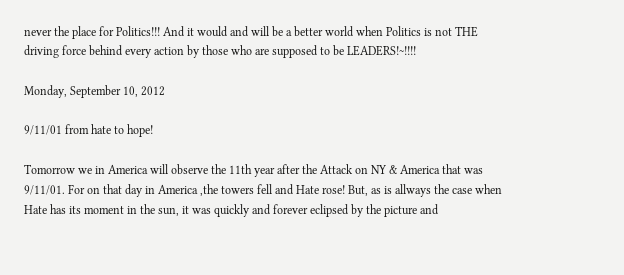never the place for Politics!!! And it would and will be a better world when Politics is not THE driving force behind every action by those who are supposed to be LEADERS!~!!!!

Monday, September 10, 2012

9/11/01 from hate to hope!

Tomorrow we in America will observe the 11th year after the Attack on NY & America that was 9/11/01. For on that day in America ,the towers fell and Hate rose! But, as is allways the case when Hate has its moment in the sun, it was quickly and forever eclipsed by the picture and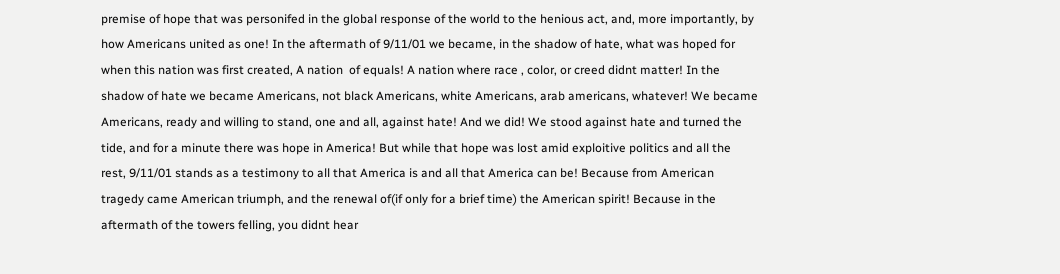premise of hope that was personifed in the global response of the world to the henious act, and, more importantly, by how Americans united as one! In the aftermath of 9/11/01 we became, in the shadow of hate, what was hoped for when this nation was first created, A nation  of equals! A nation where race , color, or creed didnt matter! In the shadow of hate we became Americans, not black Americans, white Americans, arab americans, whatever! We became Americans, ready and willing to stand, one and all, against hate! And we did! We stood against hate and turned the tide, and for a minute there was hope in America! But while that hope was lost amid exploitive politics and all the rest, 9/11/01 stands as a testimony to all that America is and all that America can be! Because from American tragedy came American triumph, and the renewal of(if only for a brief time) the American spirit! Because in the aftermath of the towers felling, you didnt hear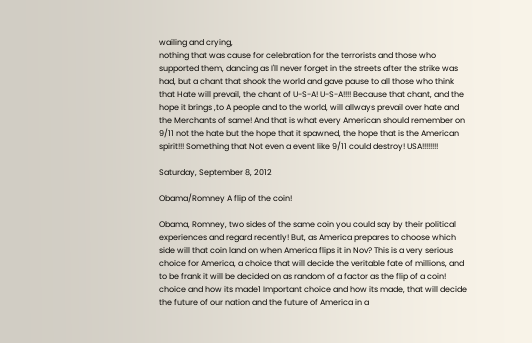wailing and crying,
nothing that was cause for celebration for the terrorists and those who supported them, dancing as I'll never forget in the streets after the strike was had, but a chant that shook the world and gave pause to all those who think that Hate will prevail, the chant of U-S-A! U-S-A!!!! Because that chant, and the hope it brings ,to A people and to the world, will allways prevail over hate and the Merchants of same! And that is what every American should remember on 9/11 not the hate but the hope that it spawned, the hope that is the American spirit!!! Something that Not even a event like 9/11 could destroy! USA!!!!!!!!

Saturday, September 8, 2012

Obama/Romney A flip of the coin!

Obama, Romney, two sides of the same coin you could say by their political experiences and regard recently! But, as America prepares to choose which side will that coin land on when America flips it in Nov? This is a very serious choice for America, a choice that will decide the veritable fate of millions, and to be frank it will be decided on as random of a factor as the flip of a coin! choice and how its made1 Important choice and how its made, that will decide the future of our nation and the future of America in a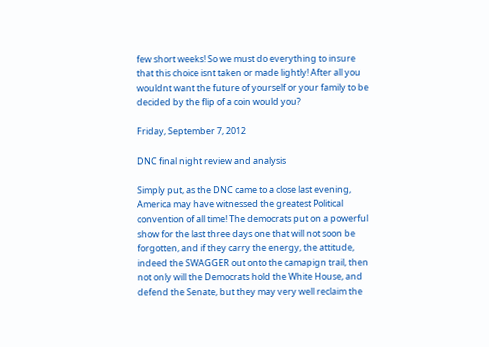few short weeks! So we must do everything to insure that this choice isnt taken or made lightly! After all you wouldnt want the future of yourself or your family to be decided by the flip of a coin would you?

Friday, September 7, 2012

DNC final night review and analysis

Simply put, as the DNC came to a close last evening, America may have witnessed the greatest Political convention of all time! The democrats put on a powerful show for the last three days one that will not soon be forgotten, and if they carry the energy, the attitude, indeed the SWAGGER out onto the camapign trail, then not only will the Democrats hold the White House, and defend the Senate, but they may very well reclaim the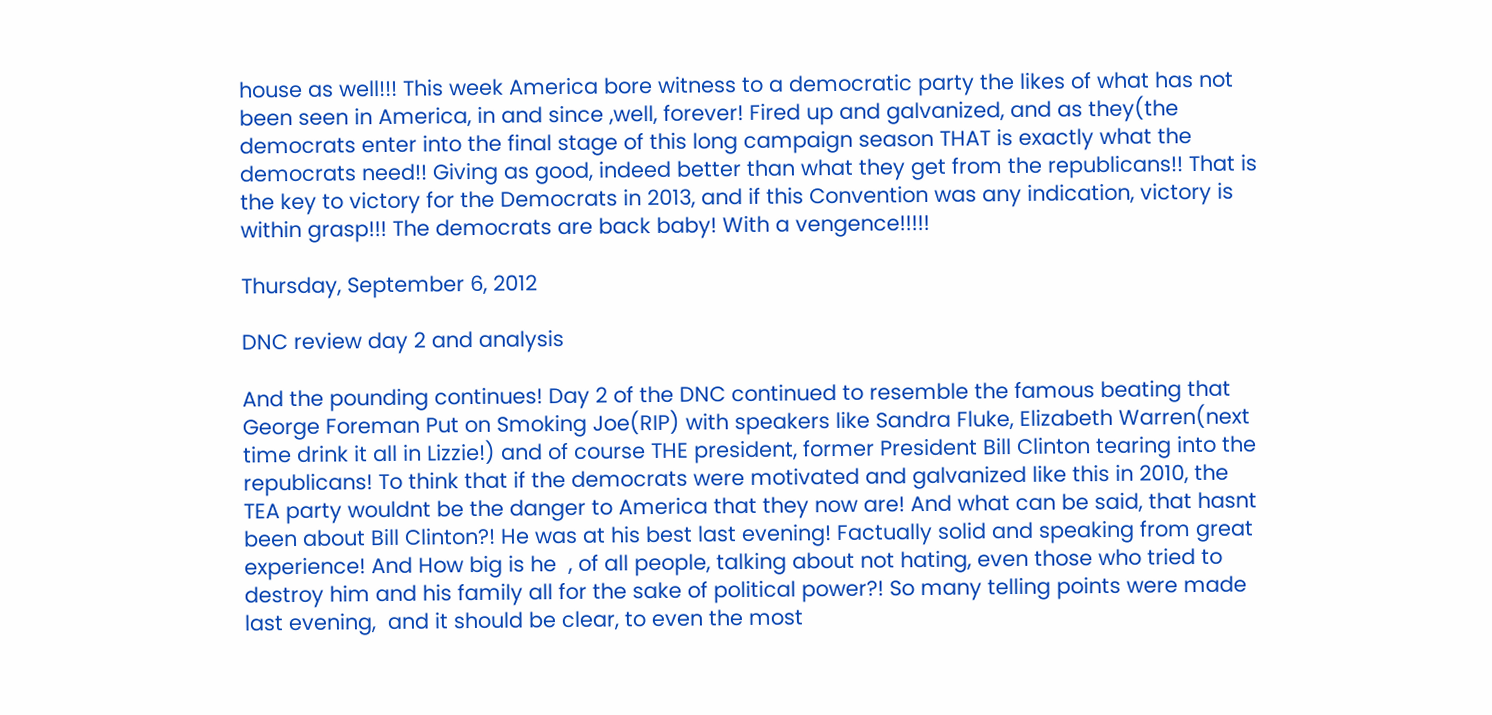house as well!!! This week America bore witness to a democratic party the likes of what has not been seen in America, in and since ,well, forever! Fired up and galvanized, and as they(the democrats enter into the final stage of this long campaign season THAT is exactly what the democrats need!! Giving as good, indeed better than what they get from the republicans!! That is the key to victory for the Democrats in 2013, and if this Convention was any indication, victory is within grasp!!! The democrats are back baby! With a vengence!!!!!

Thursday, September 6, 2012

DNC review day 2 and analysis

And the pounding continues! Day 2 of the DNC continued to resemble the famous beating that George Foreman Put on Smoking Joe(RIP) with speakers like Sandra Fluke, Elizabeth Warren(next time drink it all in Lizzie!) and of course THE president, former President Bill Clinton tearing into the republicans! To think that if the democrats were motivated and galvanized like this in 2010, the TEA party wouldnt be the danger to America that they now are! And what can be said, that hasnt been about Bill Clinton?! He was at his best last evening! Factually solid and speaking from great experience! And How big is he  , of all people, talking about not hating, even those who tried to destroy him and his family all for the sake of political power?! So many telling points were made last evening,  and it should be clear, to even the most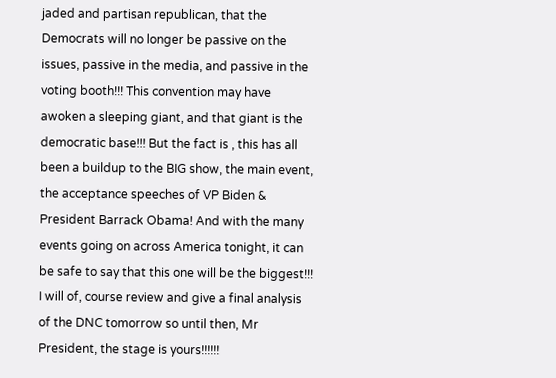jaded and partisan republican, that the Democrats will no longer be passive on the issues, passive in the media, and passive in the voting booth!!! This convention may have awoken a sleeping giant, and that giant is the democratic base!!! But the fact is , this has all been a buildup to the BIG show, the main event, the acceptance speeches of VP Biden & President Barrack Obama! And with the many events going on across America tonight, it can be safe to say that this one will be the biggest!!! I will of, course review and give a final analysis of the DNC tomorrow so until then, Mr President, the stage is yours!!!!!!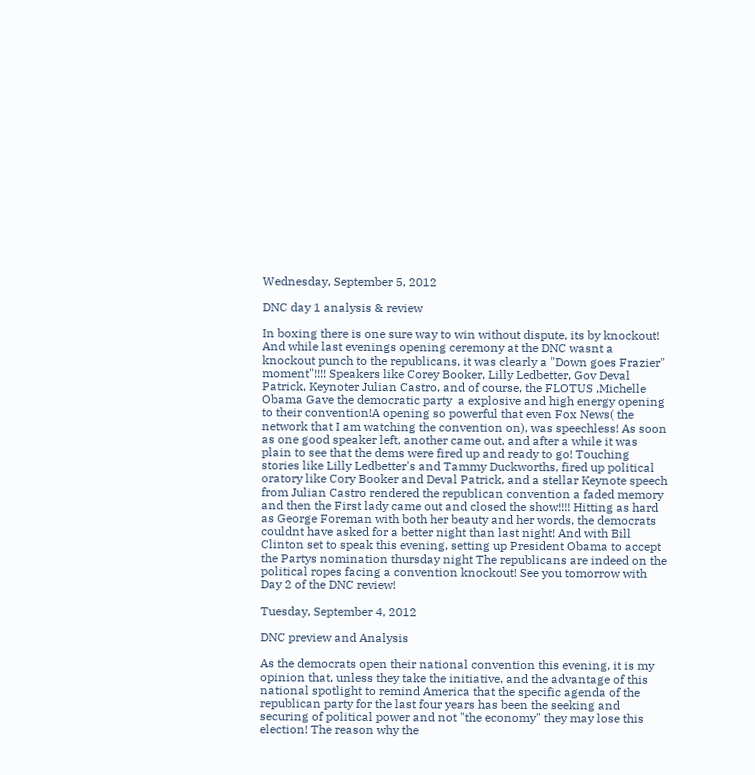Wednesday, September 5, 2012

DNC day 1 analysis & review

In boxing there is one sure way to win without dispute, its by knockout! And while last evenings opening ceremony at the DNC wasnt a  knockout punch to the republicans, it was clearly a "Down goes Frazier" moment"!!!! Speakers like Corey Booker, Lilly Ledbetter, Gov Deval Patrick, Keynoter Julian Castro, and of course, the FLOTUS ,Michelle Obama Gave the democratic party  a explosive and high energy opening to their convention!A opening so powerful that even Fox News( the network that I am watching the convention on), was speechless! As soon as one good speaker left, another came out, and after a while it was plain to see that the dems were fired up and ready to go! Touching stories like Lilly Ledbetter's and Tammy Duckworths, fired up political oratory like Cory Booker and Deval Patrick, and a stellar Keynote speech from Julian Castro rendered the republican convention a faded memory and then the First lady came out and closed the show!!!! Hitting as hard as George Foreman with both her beauty and her words, the democrats couldnt have asked for a better night than last night! And with Bill Clinton set to speak this evening, setting up President Obama to accept the Partys nomination thursday night The republicans are indeed on the political ropes facing a convention knockout! See you tomorrow with Day 2 of the DNC review!

Tuesday, September 4, 2012

DNC preview and Analysis

As the democrats open their national convention this evening, it is my opinion that, unless they take the initiative, and the advantage of this national spotlight to remind America that the specific agenda of the republican party for the last four years has been the seeking and securing of political power and not "the economy" they may lose this election! The reason why the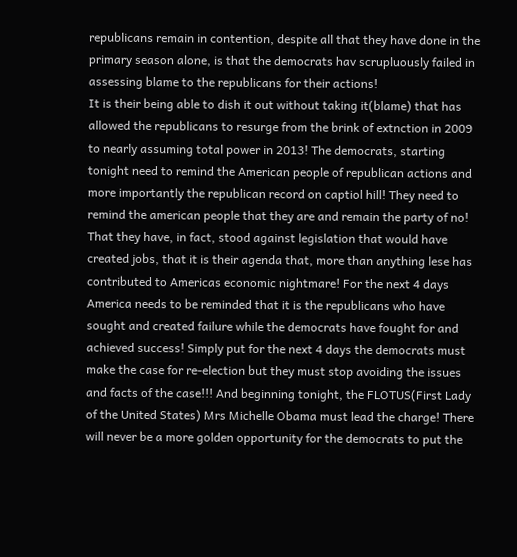republicans remain in contention, despite all that they have done in the primary season alone, is that the democrats hav scrupluously failed in assessing blame to the republicans for their actions!
It is their being able to dish it out without taking it(blame) that has allowed the republicans to resurge from the brink of extnction in 2009 to nearly assuming total power in 2013! The democrats, starting tonight need to remind the American people of republican actions and more importantly the republican record on captiol hill! They need to remind the american people that they are and remain the party of no! That they have, in fact, stood against legislation that would have created jobs, that it is their agenda that, more than anything lese has contributed to Americas economic nightmare! For the next 4 days America needs to be reminded that it is the republicans who have sought and created failure while the democrats have fought for and achieved success! Simply put for the next 4 days the democrats must make the case for re-election but they must stop avoiding the issues and facts of the case!!! And beginning tonight, the FLOTUS(First Lady of the United States) Mrs Michelle Obama must lead the charge! There will never be a more golden opportunity for the democrats to put the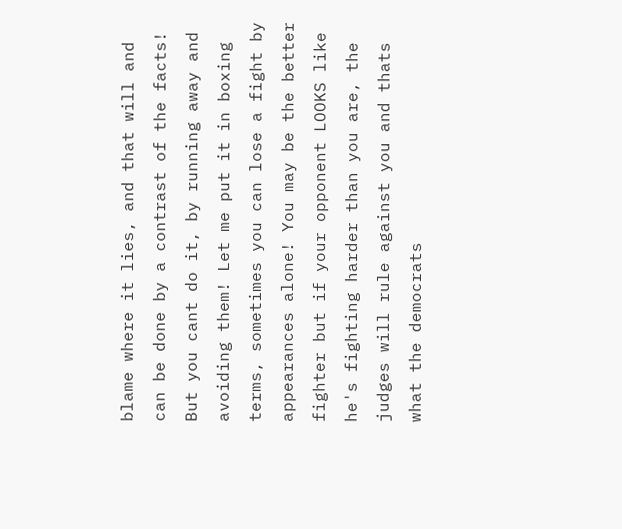blame where it lies, and that will and can be done by a contrast of the facts! But you cant do it, by running away and avoiding them! Let me put it in boxing terms, sometimes you can lose a fight by appearances alone! You may be the better fighter but if your opponent LOOKS like he's fighting harder than you are, the judges will rule against you and thats what the democrats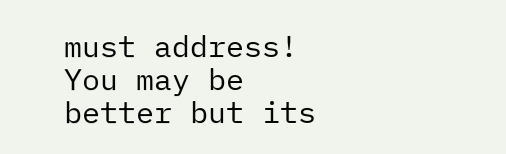must address! You may be better but its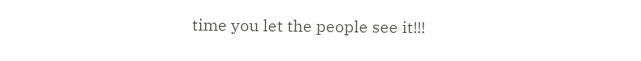time you let the people see it!!!